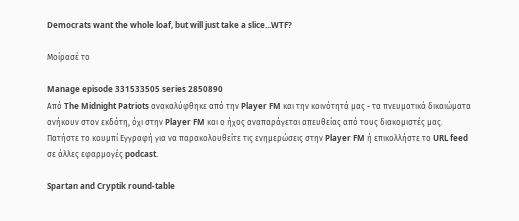Democrats want the whole loaf, but will just take a slice...WTF?

Μοίρασέ το

Manage episode 331533505 series 2850890
Από The Midnight Patriots ανακαλύφθηκε από την Player FM και την κοινότητά μας - τα πνευματικά δικαιώματα ανήκουν στον εκδότη, όχι στην Player FM και ο ήχος αναπαράγεται απευθείας από τους διακομιστές μας. Πατήστε το κουμπί Εγγραφή για να παρακολουθείτε τις ενημερώσεις στην Player FM ή επικολλήστε το URL feed σε άλλες εφαρμογές podcast.

Spartan and Cryptik round-table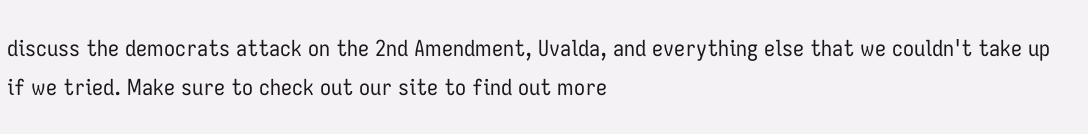discuss the democrats attack on the 2nd Amendment, Uvalda, and everything else that we couldn't take up if we tried. Make sure to check out our site to find out more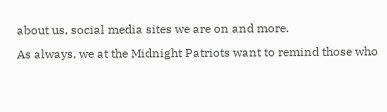about us, social media sites we are on and more.
As always, we at the Midnight Patriots want to remind those who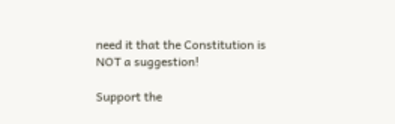need it that the Constitution is NOT a suggestion!

Support the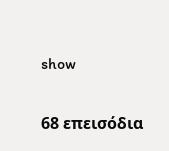show

68 επεισόδια